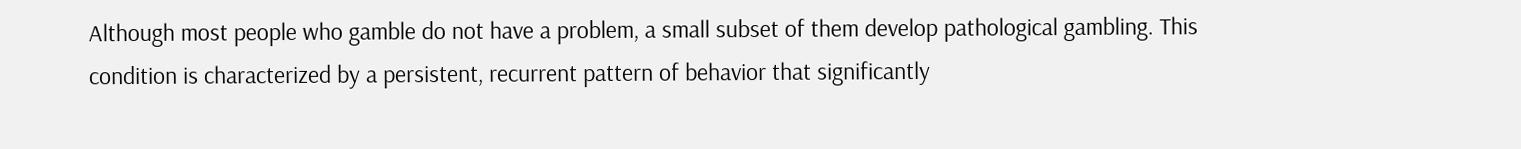Although most people who gamble do not have a problem, a small subset of them develop pathological gambling. This condition is characterized by a persistent, recurrent pattern of behavior that significantly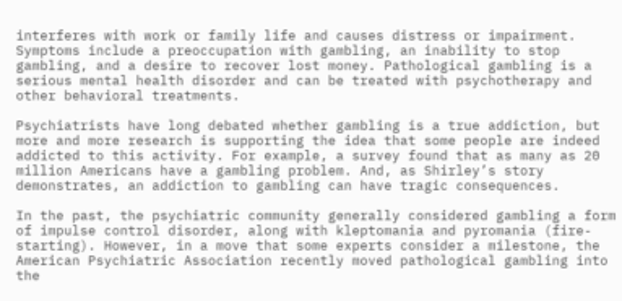interferes with work or family life and causes distress or impairment. Symptoms include a preoccupation with gambling, an inability to stop gambling, and a desire to recover lost money. Pathological gambling is a serious mental health disorder and can be treated with psychotherapy and other behavioral treatments.

Psychiatrists have long debated whether gambling is a true addiction, but more and more research is supporting the idea that some people are indeed addicted to this activity. For example, a survey found that as many as 20 million Americans have a gambling problem. And, as Shirley’s story demonstrates, an addiction to gambling can have tragic consequences.

In the past, the psychiatric community generally considered gambling a form of impulse control disorder, along with kleptomania and pyromania (fire-starting). However, in a move that some experts consider a milestone, the American Psychiatric Association recently moved pathological gambling into the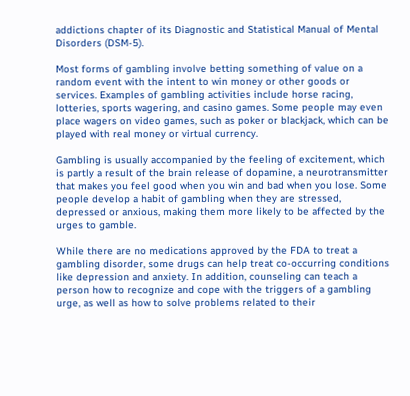addictions chapter of its Diagnostic and Statistical Manual of Mental Disorders (DSM-5).

Most forms of gambling involve betting something of value on a random event with the intent to win money or other goods or services. Examples of gambling activities include horse racing, lotteries, sports wagering, and casino games. Some people may even place wagers on video games, such as poker or blackjack, which can be played with real money or virtual currency.

Gambling is usually accompanied by the feeling of excitement, which is partly a result of the brain release of dopamine, a neurotransmitter that makes you feel good when you win and bad when you lose. Some people develop a habit of gambling when they are stressed, depressed or anxious, making them more likely to be affected by the urges to gamble.

While there are no medications approved by the FDA to treat a gambling disorder, some drugs can help treat co-occurring conditions like depression and anxiety. In addition, counseling can teach a person how to recognize and cope with the triggers of a gambling urge, as well as how to solve problems related to their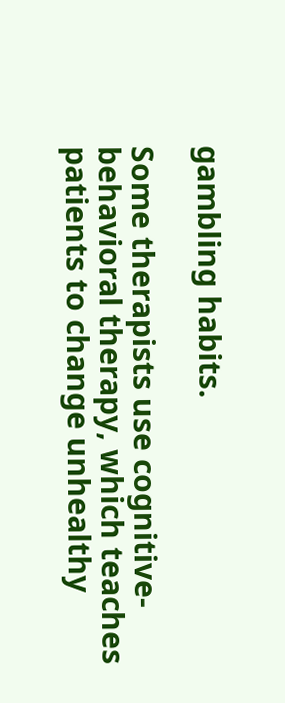gambling habits.

Some therapists use cognitive-behavioral therapy, which teaches patients to change unhealthy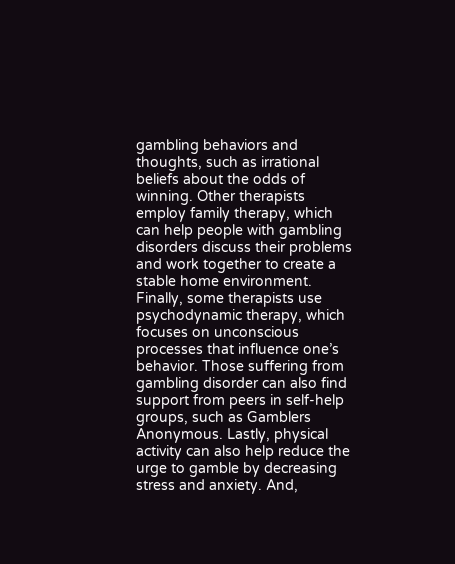gambling behaviors and thoughts, such as irrational beliefs about the odds of winning. Other therapists employ family therapy, which can help people with gambling disorders discuss their problems and work together to create a stable home environment. Finally, some therapists use psychodynamic therapy, which focuses on unconscious processes that influence one’s behavior. Those suffering from gambling disorder can also find support from peers in self-help groups, such as Gamblers Anonymous. Lastly, physical activity can also help reduce the urge to gamble by decreasing stress and anxiety. And,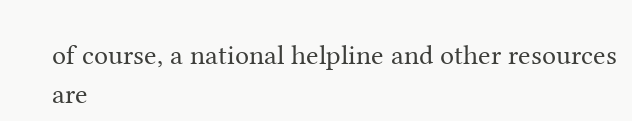of course, a national helpline and other resources are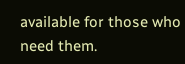available for those who need them.